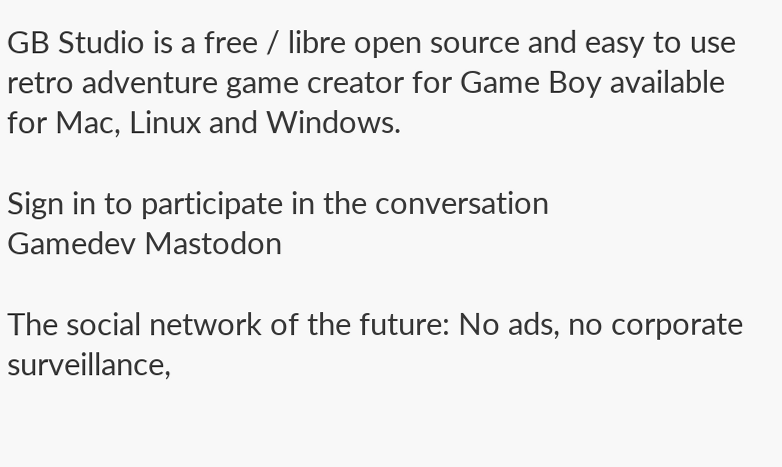GB Studio is a free / libre open source and easy to use retro adventure game creator for Game Boy available for Mac, Linux and Windows.

Sign in to participate in the conversation
Gamedev Mastodon

The social network of the future: No ads, no corporate surveillance,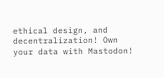ethical design, and decentralization! Own your data with Mastodon!